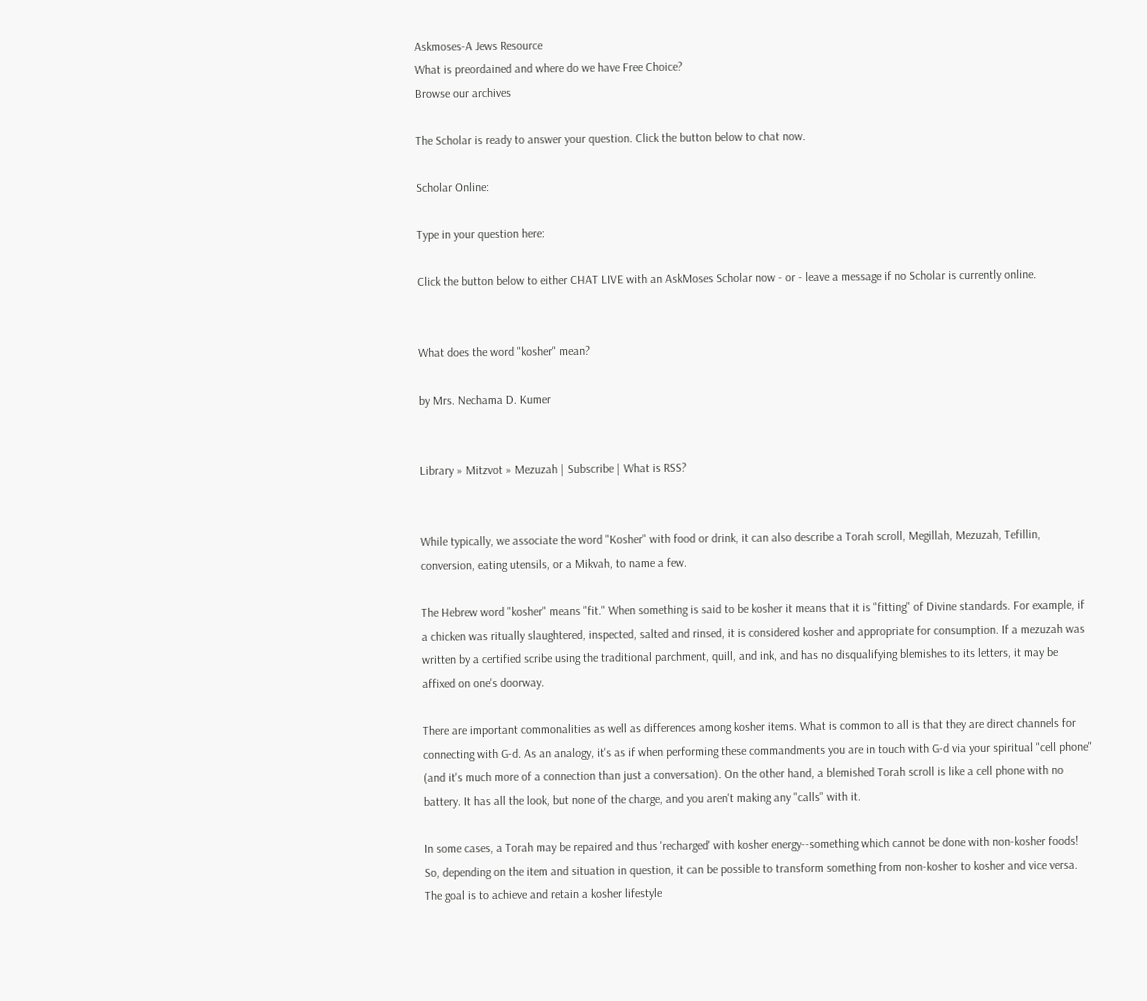Askmoses-A Jews Resource
What is preordained and where do we have Free Choice?
Browse our archives

The Scholar is ready to answer your question. Click the button below to chat now.

Scholar Online:

Type in your question here:

Click the button below to either CHAT LIVE with an AskMoses Scholar now - or - leave a message if no Scholar is currently online.


What does the word "kosher" mean?

by Mrs. Nechama D. Kumer


Library » Mitzvot » Mezuzah | Subscribe | What is RSS?


While typically, we associate the word "Kosher" with food or drink, it can also describe a Torah scroll, Megillah, Mezuzah, Tefillin, conversion, eating utensils, or a Mikvah, to name a few.

The Hebrew word "kosher" means "fit." When something is said to be kosher it means that it is "fitting" of Divine standards. For example, if a chicken was ritually slaughtered, inspected, salted and rinsed, it is considered kosher and appropriate for consumption. If a mezuzah was written by a certified scribe using the traditional parchment, quill, and ink, and has no disqualifying blemishes to its letters, it may be affixed on one's doorway.

There are important commonalities as well as differences among kosher items. What is common to all is that they are direct channels for connecting with G-d. As an analogy, it's as if when performing these commandments you are in touch with G-d via your spiritual "cell phone" (and it's much more of a connection than just a conversation). On the other hand, a blemished Torah scroll is like a cell phone with no battery. It has all the look, but none of the charge, and you aren't making any "calls" with it.

In some cases, a Torah may be repaired and thus 'recharged' with kosher energy--something which cannot be done with non-kosher foods! So, depending on the item and situation in question, it can be possible to transform something from non-kosher to kosher and vice versa. The goal is to achieve and retain a kosher lifestyle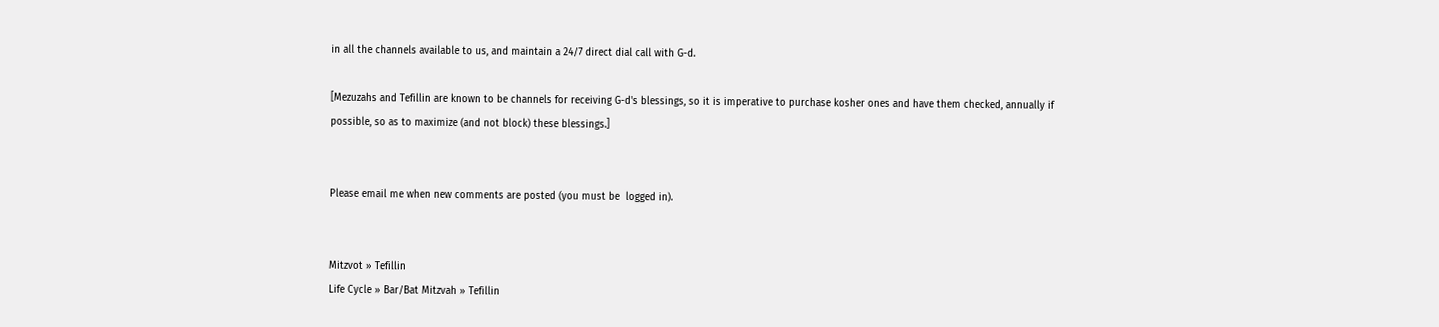in all the channels available to us, and maintain a 24/7 direct dial call with G-d.

[Mezuzahs and Tefillin are known to be channels for receiving G-d's blessings, so it is imperative to purchase kosher ones and have them checked, annually if possible, so as to maximize (and not block) these blessings.]


Please email me when new comments are posted (you must be  logged in).


Mitzvot » Tefillin
Life Cycle » Bar/Bat Mitzvah » Tefillin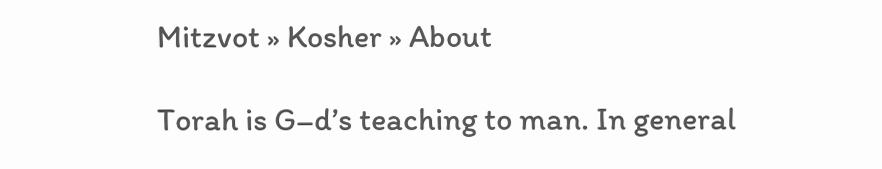Mitzvot » Kosher » About

Torah is G–d’s teaching to man. In general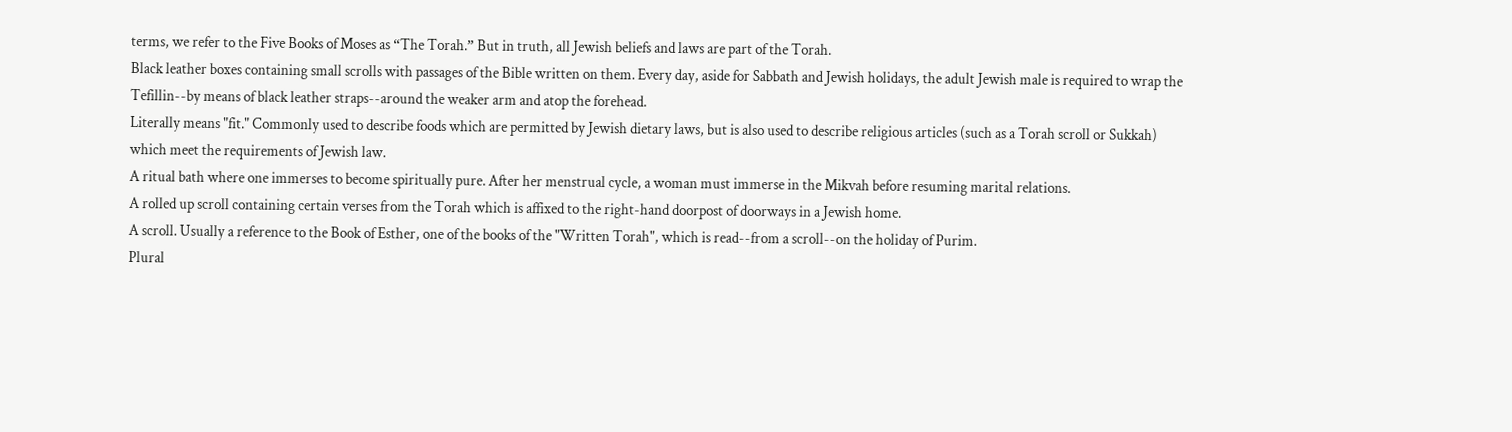terms, we refer to the Five Books of Moses as “The Torah.” But in truth, all Jewish beliefs and laws are part of the Torah.
Black leather boxes containing small scrolls with passages of the Bible written on them. Every day, aside for Sabbath and Jewish holidays, the adult Jewish male is required to wrap the Tefillin--by means of black leather straps--around the weaker arm and atop the forehead.
Literally means "fit." Commonly used to describe foods which are permitted by Jewish dietary laws, but is also used to describe religious articles (such as a Torah scroll or Sukkah) which meet the requirements of Jewish law.
A ritual bath where one immerses to become spiritually pure. After her menstrual cycle, a woman must immerse in the Mikvah before resuming marital relations.
A rolled up scroll containing certain verses from the Torah which is affixed to the right-hand doorpost of doorways in a Jewish home.
A scroll. Usually a reference to the Book of Esther, one of the books of the "Written Torah", which is read--from a scroll--on the holiday of Purim.
Plural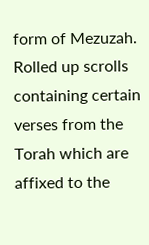form of Mezuzah. Rolled up scrolls containing certain verses from the Torah which are affixed to the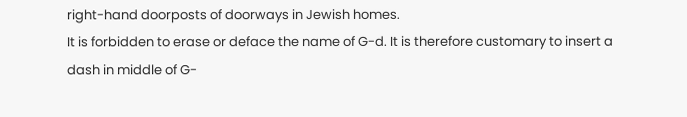right-hand doorposts of doorways in Jewish homes.
It is forbidden to erase or deface the name of G-d. It is therefore customary to insert a dash in middle of G-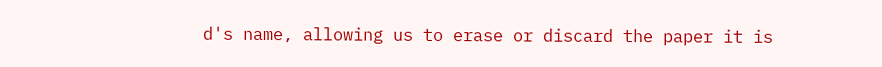d's name, allowing us to erase or discard the paper it is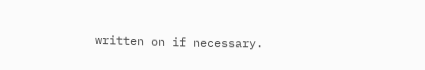written on if necessary.